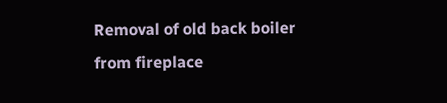Removal of old back boiler from fireplace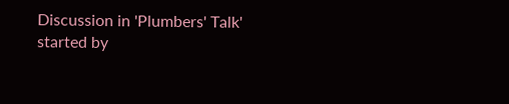Discussion in 'Plumbers' Talk' started by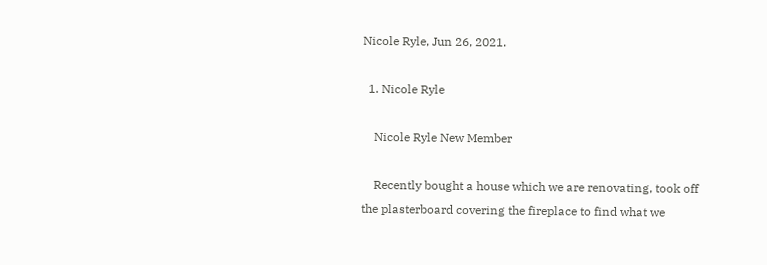Nicole Ryle, Jun 26, 2021.

  1. Nicole Ryle

    Nicole Ryle New Member

    Recently bought a house which we are renovating, took off the plasterboard covering the fireplace to find what we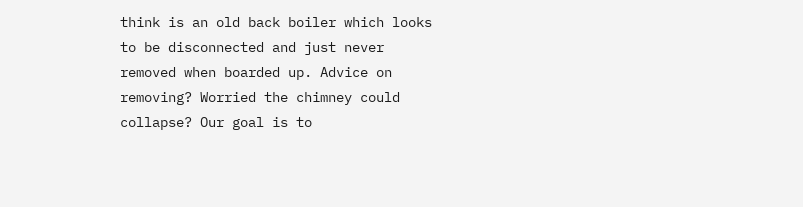think is an old back boiler which looks to be disconnected and just never removed when boarded up. Advice on removing? Worried the chimney could collapse? Our goal is to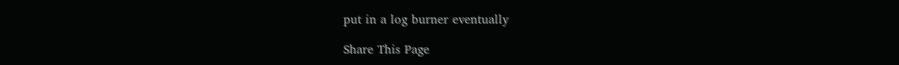put in a log burner eventually

Share This Page